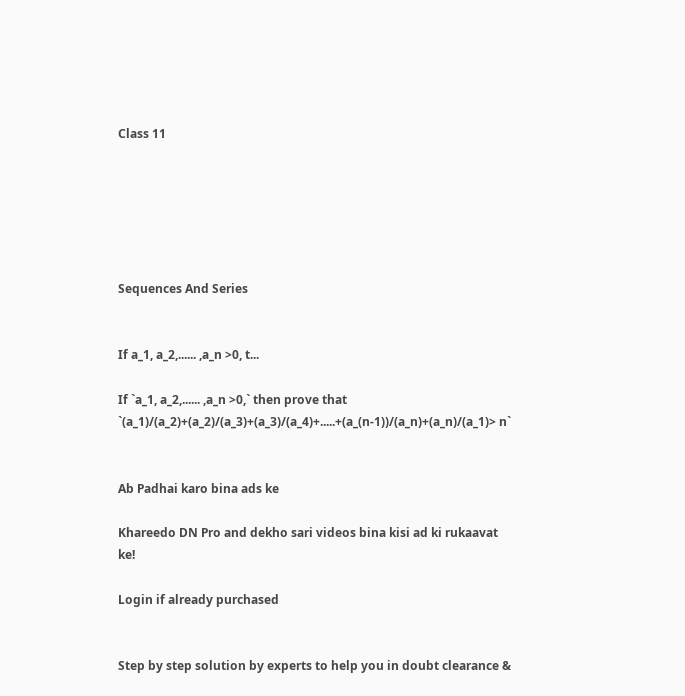Class 11






Sequences And Series


If a_1, a_2,...... ,a_n >0, t...

If `a_1, a_2,...... ,a_n >0,` then prove that `(a_1)/(a_2)+(a_2)/(a_3)+(a_3)/(a_4)+.....+(a_(n-1))/(a_n)+(a_n)/(a_1)> n`


Ab Padhai karo bina ads ke

Khareedo DN Pro and dekho sari videos bina kisi ad ki rukaavat ke!

Login if already purchased


Step by step solution by experts to help you in doubt clearance &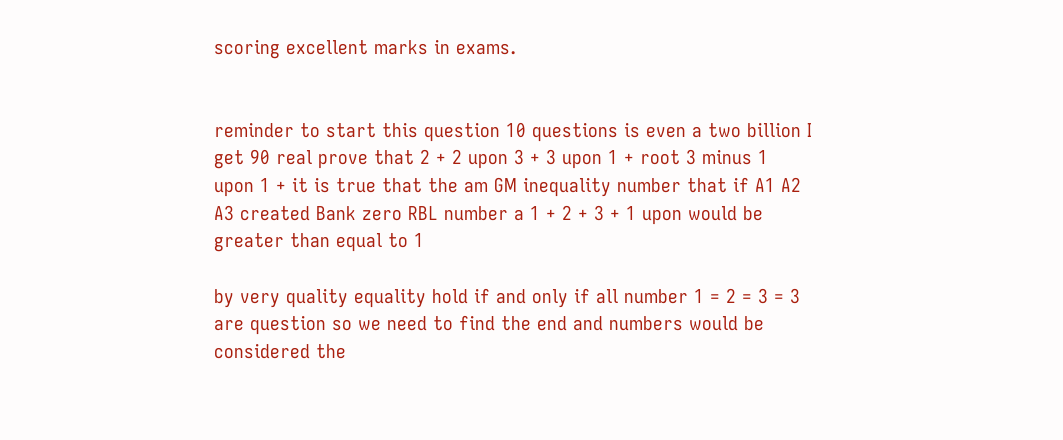scoring excellent marks in exams.


reminder to start this question 10 questions is even a two billion I get 90 real prove that 2 + 2 upon 3 + 3 upon 1 + root 3 minus 1 upon 1 + it is true that the am GM inequality number that if A1 A2 A3 created Bank zero RBL number a 1 + 2 + 3 + 1 upon would be greater than equal to 1

by very quality equality hold if and only if all number 1 = 2 = 3 = 3 are question so we need to find the end and numbers would be considered the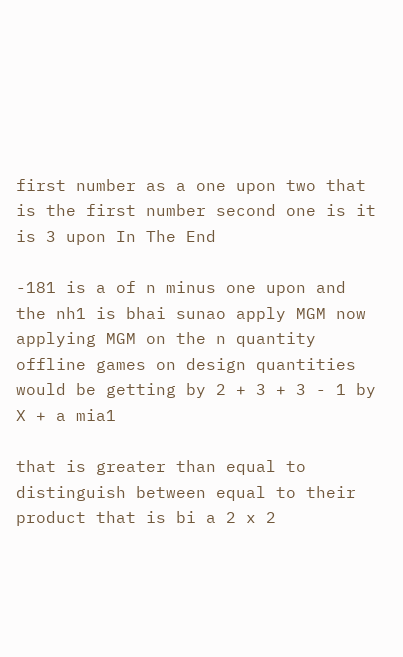first number as a one upon two that is the first number second one is it is 3 upon In The End

-181 is a of n minus one upon and the nh1 is bhai sunao apply MGM now applying MGM on the n quantity offline games on design quantities would be getting by 2 + 3 + 3 - 1 by X + a mia1

that is greater than equal to distinguish between equal to their product that is bi a 2 x 2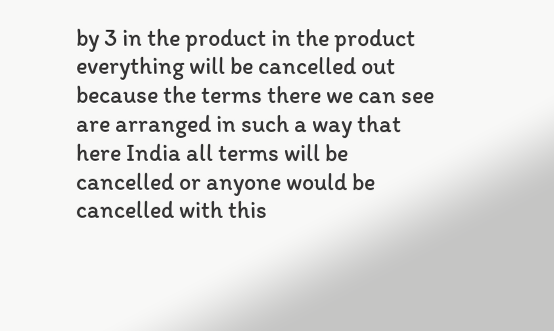by 3 in the product in the product everything will be cancelled out because the terms there we can see are arranged in such a way that here India all terms will be cancelled or anyone would be cancelled with this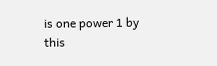is one power 1 by this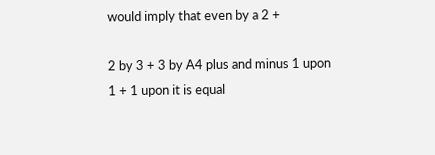would imply that even by a 2 +

2 by 3 + 3 by A4 plus and minus 1 upon 1 + 1 upon it is equal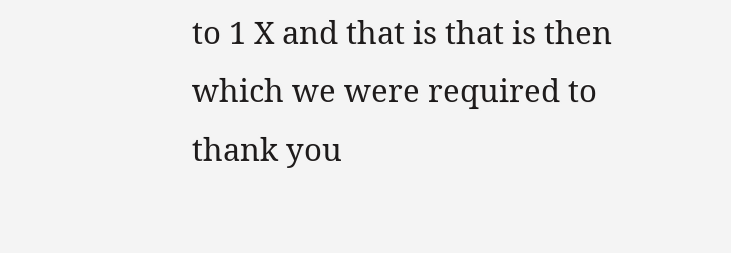to 1 X and that is that is then which we were required to thank you